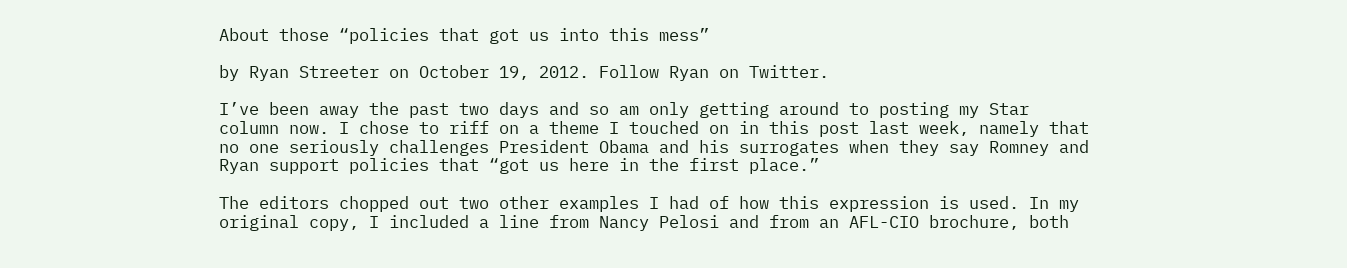About those “policies that got us into this mess”

by Ryan Streeter on October 19, 2012. Follow Ryan on Twitter.

I’ve been away the past two days and so am only getting around to posting my Star column now. I chose to riff on a theme I touched on in this post last week, namely that no one seriously challenges President Obama and his surrogates when they say Romney and Ryan support policies that “got us here in the first place.”

The editors chopped out two other examples I had of how this expression is used. In my original copy, I included a line from Nancy Pelosi and from an AFL-CIO brochure, both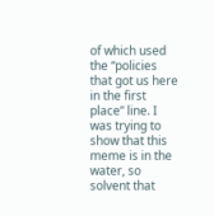of which used the “policies that got us here in the first place” line. I was trying to show that this meme is in the water, so solvent that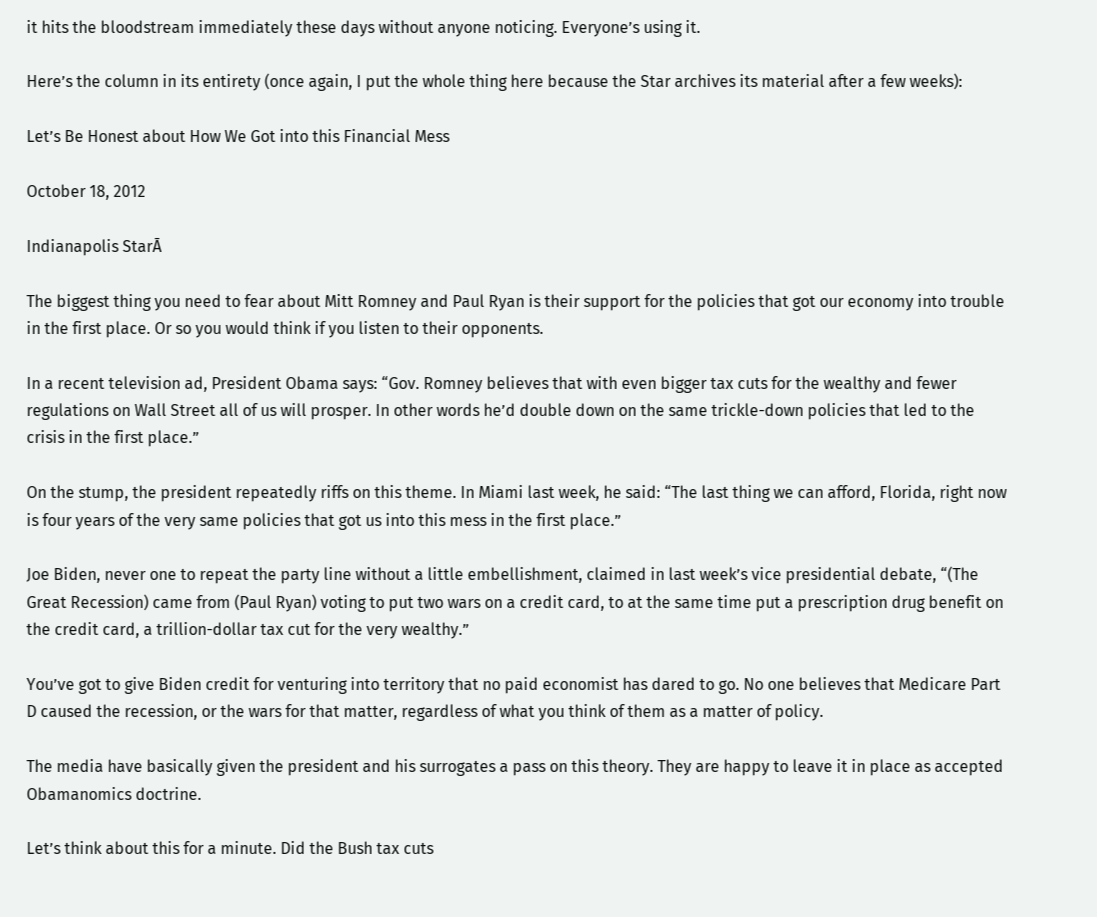it hits the bloodstream immediately these days without anyone noticing. Everyone’s using it.

Here’s the column in its entirety (once again, I put the whole thing here because the Star archives its material after a few weeks):

Let’s Be Honest about How We Got into this Financial Mess

October 18, 2012

Indianapolis StarĀ

The biggest thing you need to fear about Mitt Romney and Paul Ryan is their support for the policies that got our economy into trouble in the first place. Or so you would think if you listen to their opponents.

In a recent television ad, President Obama says: “Gov. Romney believes that with even bigger tax cuts for the wealthy and fewer regulations on Wall Street all of us will prosper. In other words he’d double down on the same trickle-down policies that led to the crisis in the first place.”

On the stump, the president repeatedly riffs on this theme. In Miami last week, he said: “The last thing we can afford, Florida, right now is four years of the very same policies that got us into this mess in the first place.”

Joe Biden, never one to repeat the party line without a little embellishment, claimed in last week’s vice presidential debate, “(The Great Recession) came from (Paul Ryan) voting to put two wars on a credit card, to at the same time put a prescription drug benefit on the credit card, a trillion-dollar tax cut for the very wealthy.”

You’ve got to give Biden credit for venturing into territory that no paid economist has dared to go. No one believes that Medicare Part D caused the recession, or the wars for that matter, regardless of what you think of them as a matter of policy.

The media have basically given the president and his surrogates a pass on this theory. They are happy to leave it in place as accepted Obamanomics doctrine.

Let’s think about this for a minute. Did the Bush tax cuts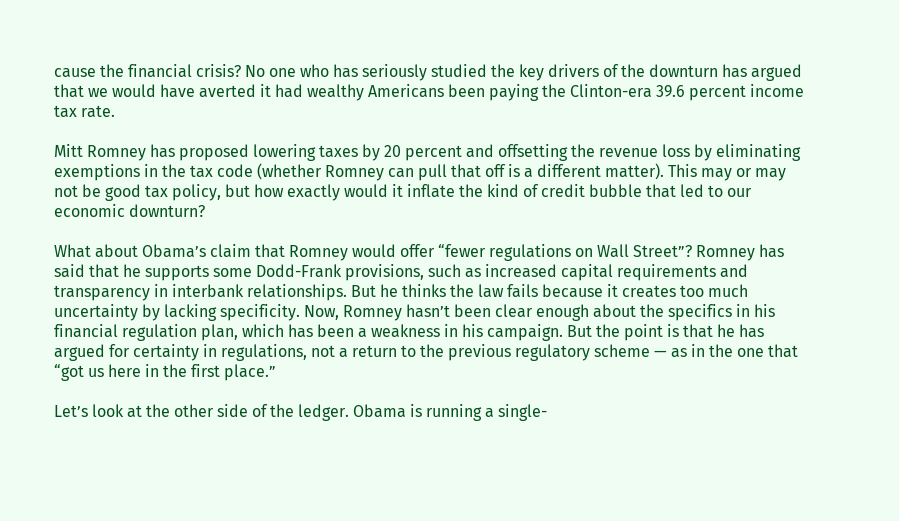cause the financial crisis? No one who has seriously studied the key drivers of the downturn has argued that we would have averted it had wealthy Americans been paying the Clinton-era 39.6 percent income tax rate.

Mitt Romney has proposed lowering taxes by 20 percent and offsetting the revenue loss by eliminating exemptions in the tax code (whether Romney can pull that off is a different matter). This may or may not be good tax policy, but how exactly would it inflate the kind of credit bubble that led to our economic downturn?

What about Obama’s claim that Romney would offer “fewer regulations on Wall Street”? Romney has said that he supports some Dodd-Frank provisions, such as increased capital requirements and transparency in interbank relationships. But he thinks the law fails because it creates too much uncertainty by lacking specificity. Now, Romney hasn’t been clear enough about the specifics in his financial regulation plan, which has been a weakness in his campaign. But the point is that he has argued for certainty in regulations, not a return to the previous regulatory scheme — as in the one that “got us here in the first place.”

Let’s look at the other side of the ledger. Obama is running a single-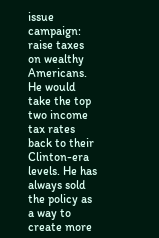issue campaign: raise taxes on wealthy Americans. He would take the top two income tax rates back to their Clinton-era levels. He has always sold the policy as a way to create more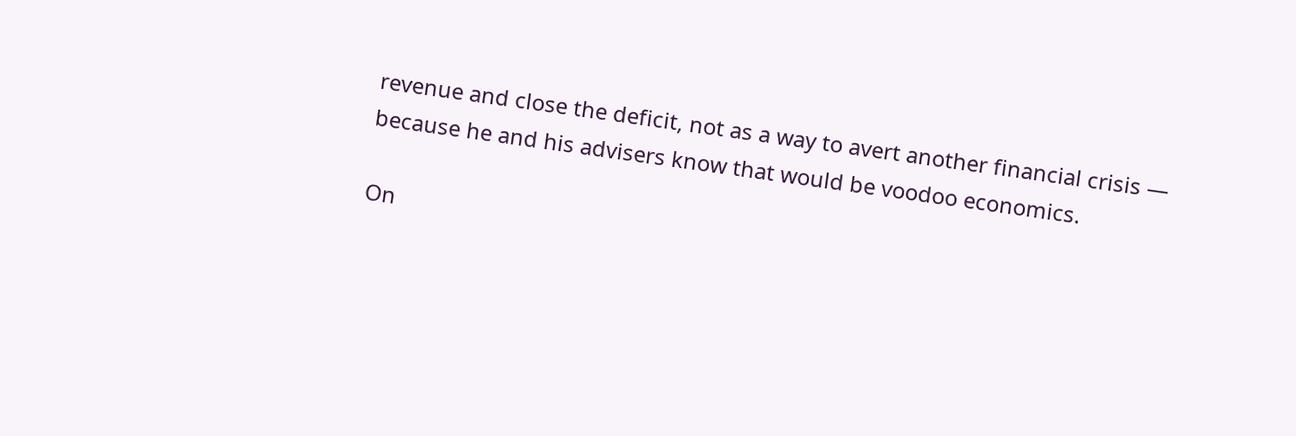revenue and close the deficit, not as a way to avert another financial crisis — because he and his advisers know that would be voodoo economics.

On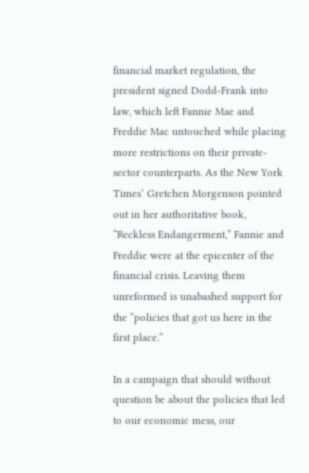financial market regulation, the president signed Dodd-Frank into law, which left Fannie Mae and Freddie Mac untouched while placing more restrictions on their private-sector counterparts. As the New York Times’ Gretchen Morgenson pointed out in her authoritative book, “Reckless Endangerment,” Fannie and Freddie were at the epicenter of the financial crisis. Leaving them unreformed is unabashed support for the “policies that got us here in the first place.”

In a campaign that should without question be about the policies that led to our economic mess, our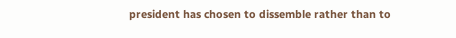president has chosen to dissemble rather than to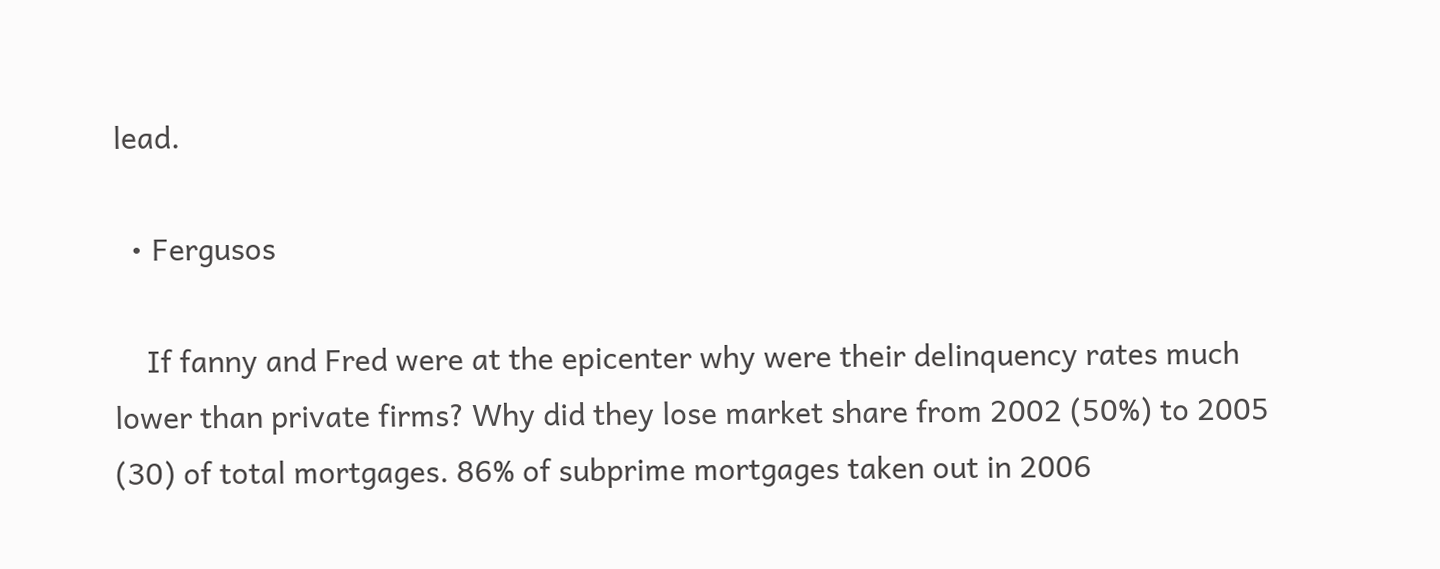lead.

  • Fergusos

    If fanny and Fred were at the epicenter why were their delinquency rates much lower than private firms? Why did they lose market share from 2002 (50%) to 2005 (30) of total mortgages. 86% of subprime mortgages taken out in 2006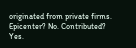originated from private firms. Epicenter? No. Contributed? Yes.